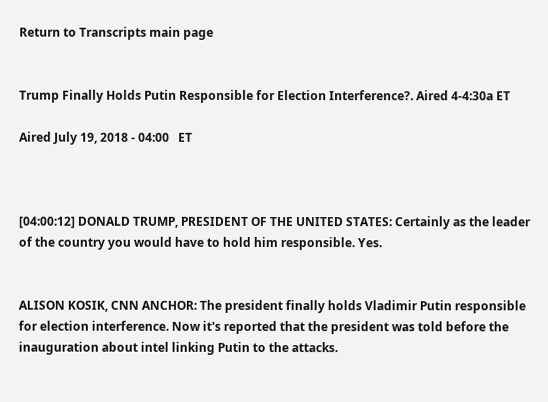Return to Transcripts main page


Trump Finally Holds Putin Responsible for Election Interference?. Aired 4-4:30a ET

Aired July 19, 2018 - 04:00   ET



[04:00:12] DONALD TRUMP, PRESIDENT OF THE UNITED STATES: Certainly as the leader of the country you would have to hold him responsible. Yes.


ALISON KOSIK, CNN ANCHOR: The president finally holds Vladimir Putin responsible for election interference. Now it's reported that the president was told before the inauguration about intel linking Putin to the attacks.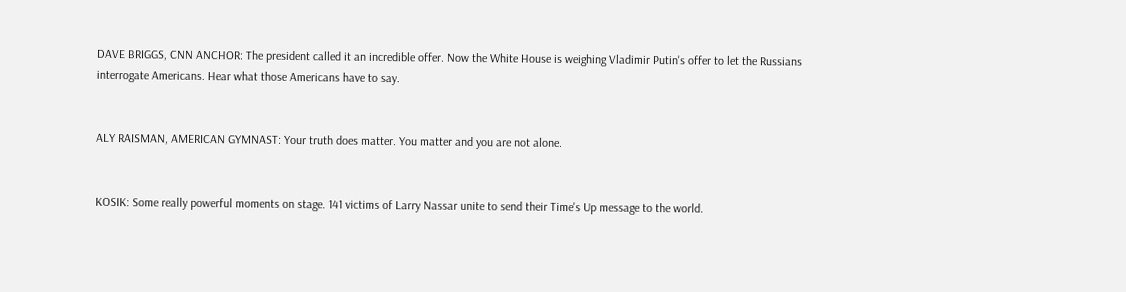DAVE BRIGGS, CNN ANCHOR: The president called it an incredible offer. Now the White House is weighing Vladimir Putin's offer to let the Russians interrogate Americans. Hear what those Americans have to say.


ALY RAISMAN, AMERICAN GYMNAST: Your truth does matter. You matter and you are not alone.


KOSIK: Some really powerful moments on stage. 141 victims of Larry Nassar unite to send their Time's Up message to the world.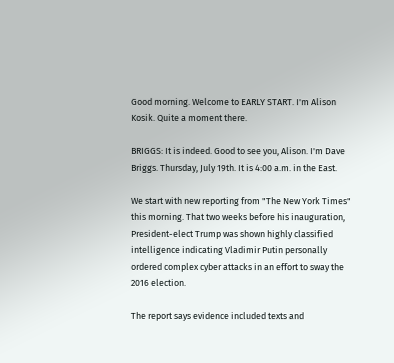Good morning. Welcome to EARLY START. I'm Alison Kosik. Quite a moment there.

BRIGGS: It is indeed. Good to see you, Alison. I'm Dave Briggs. Thursday, July 19th. It is 4:00 a.m. in the East.

We start with new reporting from "The New York Times" this morning. That two weeks before his inauguration, President-elect Trump was shown highly classified intelligence indicating Vladimir Putin personally ordered complex cyber attacks in an effort to sway the 2016 election.

The report says evidence included texts and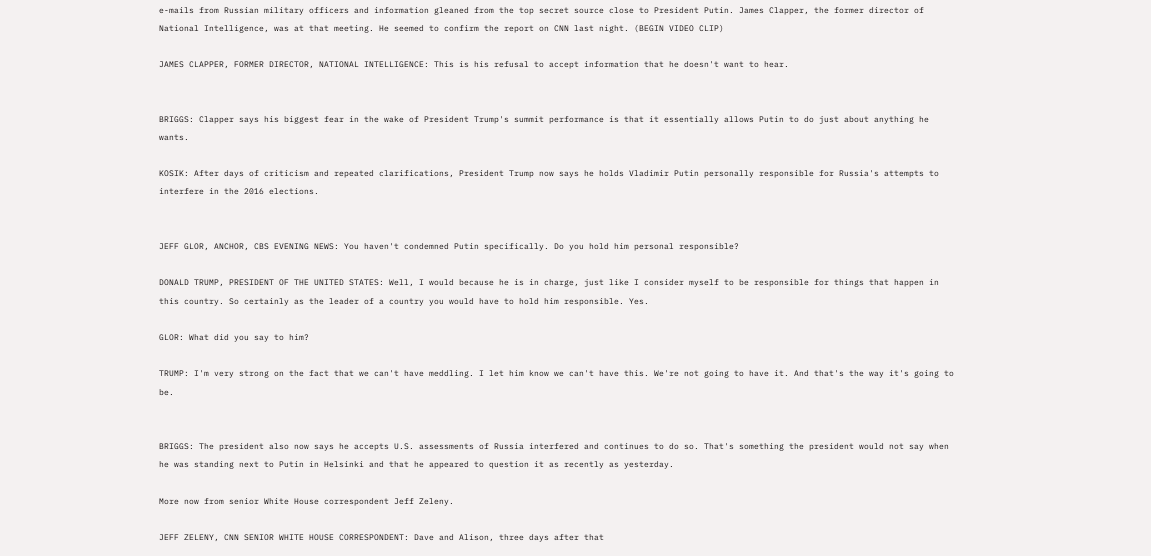e-mails from Russian military officers and information gleaned from the top secret source close to President Putin. James Clapper, the former director of National Intelligence, was at that meeting. He seemed to confirm the report on CNN last night. (BEGIN VIDEO CLIP)

JAMES CLAPPER, FORMER DIRECTOR, NATIONAL INTELLIGENCE: This is his refusal to accept information that he doesn't want to hear.


BRIGGS: Clapper says his biggest fear in the wake of President Trump's summit performance is that it essentially allows Putin to do just about anything he wants.

KOSIK: After days of criticism and repeated clarifications, President Trump now says he holds Vladimir Putin personally responsible for Russia's attempts to interfere in the 2016 elections.


JEFF GLOR, ANCHOR, CBS EVENING NEWS: You haven't condemned Putin specifically. Do you hold him personal responsible?

DONALD TRUMP, PRESIDENT OF THE UNITED STATES: Well, I would because he is in charge, just like I consider myself to be responsible for things that happen in this country. So certainly as the leader of a country you would have to hold him responsible. Yes.

GLOR: What did you say to him?

TRUMP: I'm very strong on the fact that we can't have meddling. I let him know we can't have this. We're not going to have it. And that's the way it's going to be.


BRIGGS: The president also now says he accepts U.S. assessments of Russia interfered and continues to do so. That's something the president would not say when he was standing next to Putin in Helsinki and that he appeared to question it as recently as yesterday.

More now from senior White House correspondent Jeff Zeleny.

JEFF ZELENY, CNN SENIOR WHITE HOUSE CORRESPONDENT: Dave and Alison, three days after that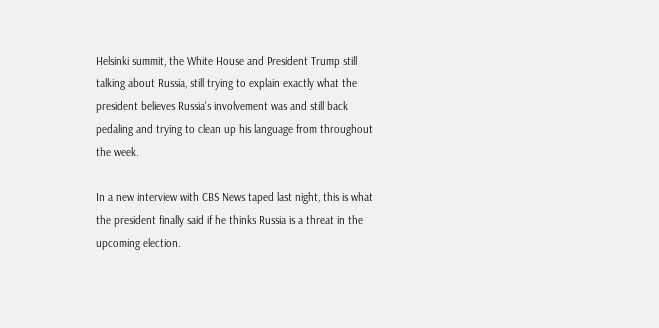Helsinki summit, the White House and President Trump still talking about Russia, still trying to explain exactly what the president believes Russia's involvement was and still back pedaling and trying to clean up his language from throughout the week.

In a new interview with CBS News taped last night, this is what the president finally said if he thinks Russia is a threat in the upcoming election.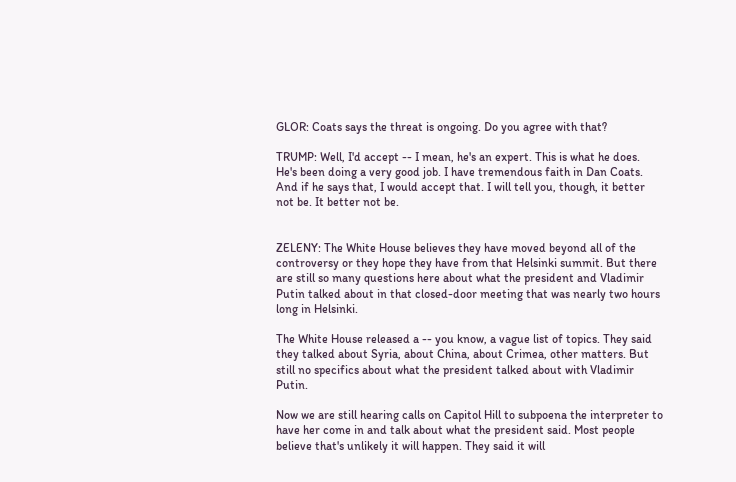GLOR: Coats says the threat is ongoing. Do you agree with that?

TRUMP: Well, I'd accept -- I mean, he's an expert. This is what he does. He's been doing a very good job. I have tremendous faith in Dan Coats. And if he says that, I would accept that. I will tell you, though, it better not be. It better not be.


ZELENY: The White House believes they have moved beyond all of the controversy or they hope they have from that Helsinki summit. But there are still so many questions here about what the president and Vladimir Putin talked about in that closed-door meeting that was nearly two hours long in Helsinki.

The White House released a -- you know, a vague list of topics. They said they talked about Syria, about China, about Crimea, other matters. But still no specifics about what the president talked about with Vladimir Putin.

Now we are still hearing calls on Capitol Hill to subpoena the interpreter to have her come in and talk about what the president said. Most people believe that's unlikely it will happen. They said it will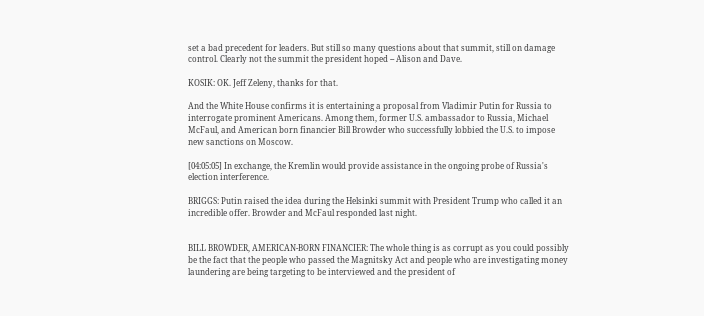set a bad precedent for leaders. But still so many questions about that summit, still on damage control. Clearly not the summit the president hoped -- Alison and Dave.

KOSIK: OK. Jeff Zeleny, thanks for that.

And the White House confirms it is entertaining a proposal from Vladimir Putin for Russia to interrogate prominent Americans. Among them, former U.S. ambassador to Russia, Michael McFaul, and American born financier Bill Browder who successfully lobbied the U.S. to impose new sanctions on Moscow.

[04:05:05] In exchange, the Kremlin would provide assistance in the ongoing probe of Russia's election interference.

BRIGGS: Putin raised the idea during the Helsinki summit with President Trump who called it an incredible offer. Browder and McFaul responded last night.


BILL BROWDER, AMERICAN-BORN FINANCIER: The whole thing is as corrupt as you could possibly be the fact that the people who passed the Magnitsky Act and people who are investigating money laundering are being targeting to be interviewed and the president of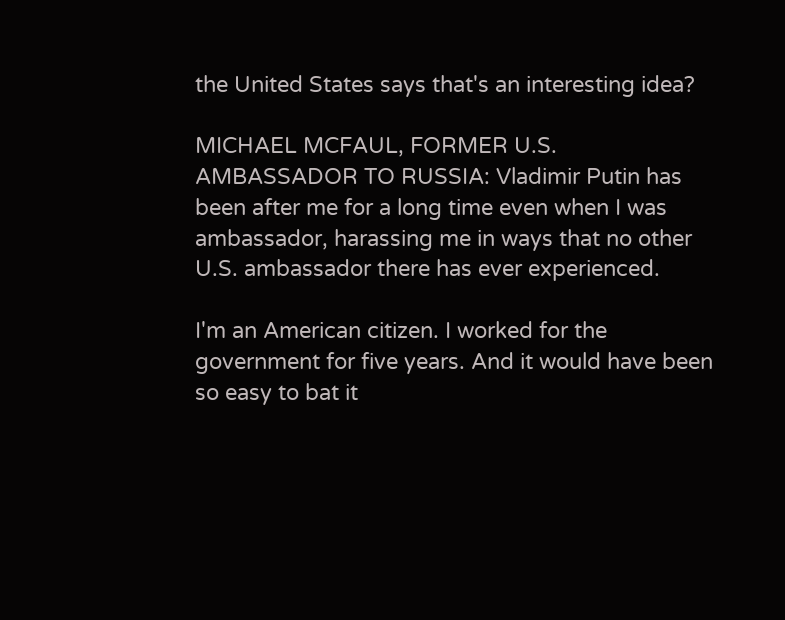the United States says that's an interesting idea?

MICHAEL MCFAUL, FORMER U.S. AMBASSADOR TO RUSSIA: Vladimir Putin has been after me for a long time even when I was ambassador, harassing me in ways that no other U.S. ambassador there has ever experienced.

I'm an American citizen. I worked for the government for five years. And it would have been so easy to bat it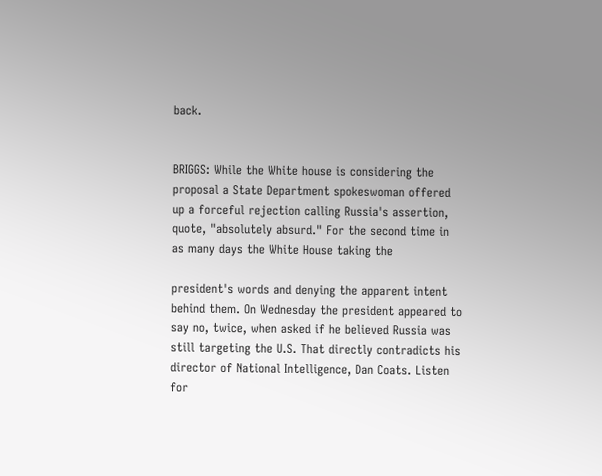back.


BRIGGS: While the White house is considering the proposal a State Department spokeswoman offered up a forceful rejection calling Russia's assertion, quote, "absolutely absurd." For the second time in as many days the White House taking the

president's words and denying the apparent intent behind them. On Wednesday the president appeared to say no, twice, when asked if he believed Russia was still targeting the U.S. That directly contradicts his director of National Intelligence, Dan Coats. Listen for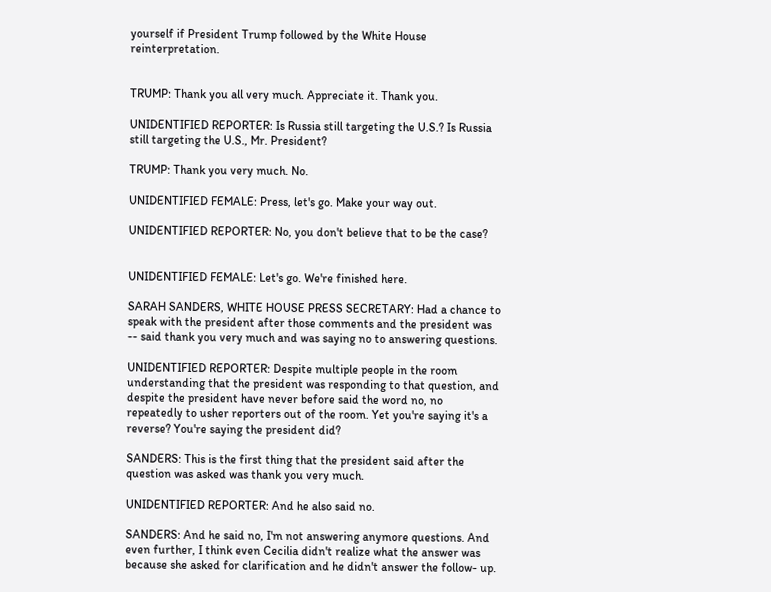yourself if President Trump followed by the White House reinterpretation.


TRUMP: Thank you all very much. Appreciate it. Thank you.

UNIDENTIFIED REPORTER: Is Russia still targeting the U.S.? Is Russia still targeting the U.S., Mr. President?

TRUMP: Thank you very much. No.

UNIDENTIFIED FEMALE: Press, let's go. Make your way out.

UNIDENTIFIED REPORTER: No, you don't believe that to be the case?


UNIDENTIFIED FEMALE: Let's go. We're finished here.

SARAH SANDERS, WHITE HOUSE PRESS SECRETARY: Had a chance to speak with the president after those comments and the president was -- said thank you very much and was saying no to answering questions.

UNIDENTIFIED REPORTER: Despite multiple people in the room understanding that the president was responding to that question, and despite the president have never before said the word no, no repeatedly to usher reporters out of the room. Yet you're saying it's a reverse? You're saying the president did?

SANDERS: This is the first thing that the president said after the question was asked was thank you very much.

UNIDENTIFIED REPORTER: And he also said no.

SANDERS: And he said no, I'm not answering anymore questions. And even further, I think even Cecilia didn't realize what the answer was because she asked for clarification and he didn't answer the follow- up.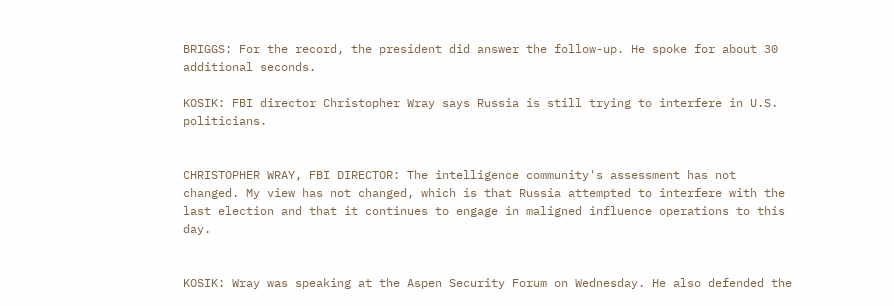BRIGGS: For the record, the president did answer the follow-up. He spoke for about 30 additional seconds.

KOSIK: FBI director Christopher Wray says Russia is still trying to interfere in U.S. politicians.


CHRISTOPHER WRAY, FBI DIRECTOR: The intelligence community's assessment has not changed. My view has not changed, which is that Russia attempted to interfere with the last election and that it continues to engage in maligned influence operations to this day.


KOSIK: Wray was speaking at the Aspen Security Forum on Wednesday. He also defended the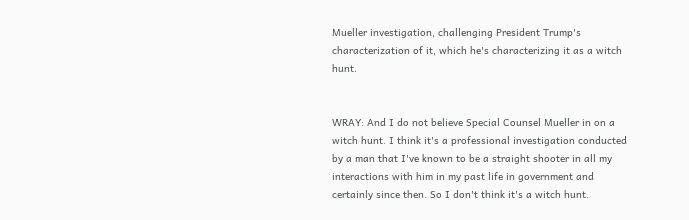Mueller investigation, challenging President Trump's characterization of it, which he's characterizing it as a witch hunt.


WRAY: And I do not believe Special Counsel Mueller in on a witch hunt. I think it's a professional investigation conducted by a man that I've known to be a straight shooter in all my interactions with him in my past life in government and certainly since then. So I don't think it's a witch hunt.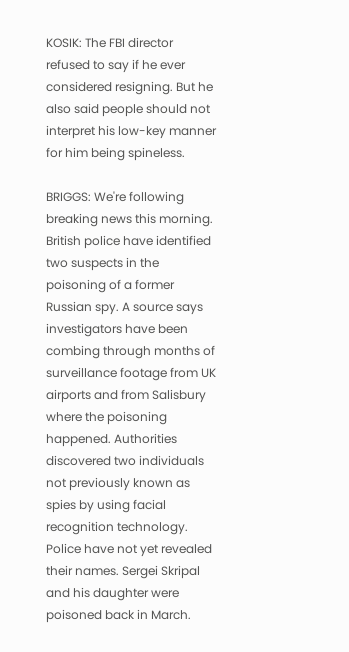KOSIK: The FBI director refused to say if he ever considered resigning. But he also said people should not interpret his low-key manner for him being spineless.

BRIGGS: We're following breaking news this morning. British police have identified two suspects in the poisoning of a former Russian spy. A source says investigators have been combing through months of surveillance footage from UK airports and from Salisbury where the poisoning happened. Authorities discovered two individuals not previously known as spies by using facial recognition technology. Police have not yet revealed their names. Sergei Skripal and his daughter were poisoned back in March.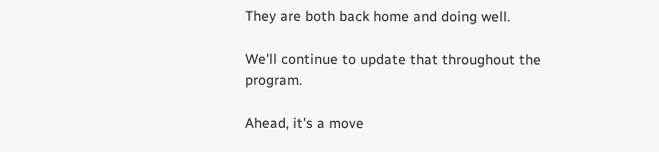They are both back home and doing well.

We'll continue to update that throughout the program.

Ahead, it's a move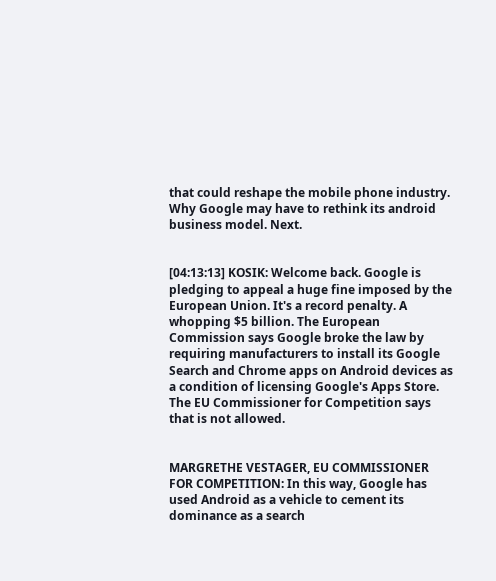that could reshape the mobile phone industry. Why Google may have to rethink its android business model. Next.


[04:13:13] KOSIK: Welcome back. Google is pledging to appeal a huge fine imposed by the European Union. It's a record penalty. A whopping $5 billion. The European Commission says Google broke the law by requiring manufacturers to install its Google Search and Chrome apps on Android devices as a condition of licensing Google's Apps Store. The EU Commissioner for Competition says that is not allowed.


MARGRETHE VESTAGER, EU COMMISSIONER FOR COMPETITION: In this way, Google has used Android as a vehicle to cement its dominance as a search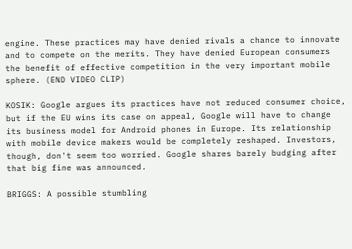engine. These practices may have denied rivals a chance to innovate and to compete on the merits. They have denied European consumers the benefit of effective competition in the very important mobile sphere. (END VIDEO CLIP)

KOSIK: Google argues its practices have not reduced consumer choice, but if the EU wins its case on appeal, Google will have to change its business model for Android phones in Europe. Its relationship with mobile device makers would be completely reshaped. Investors, though, don't seem too worried. Google shares barely budging after that big fine was announced.

BRIGGS: A possible stumbling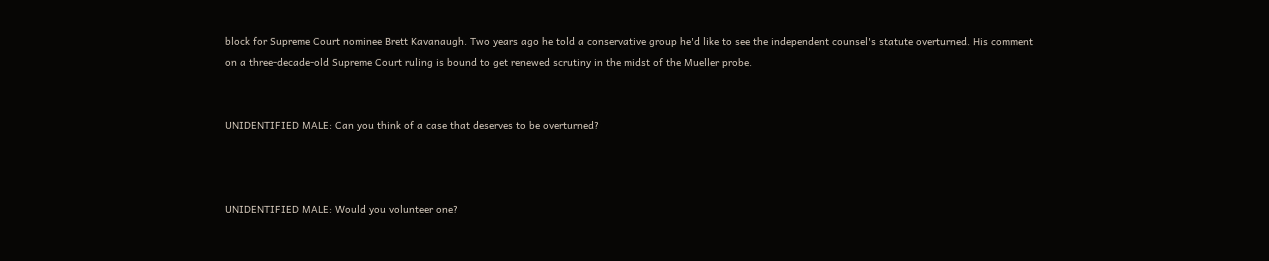block for Supreme Court nominee Brett Kavanaugh. Two years ago he told a conservative group he'd like to see the independent counsel's statute overturned. His comment on a three-decade-old Supreme Court ruling is bound to get renewed scrutiny in the midst of the Mueller probe.


UNIDENTIFIED MALE: Can you think of a case that deserves to be overturned?



UNIDENTIFIED MALE: Would you volunteer one?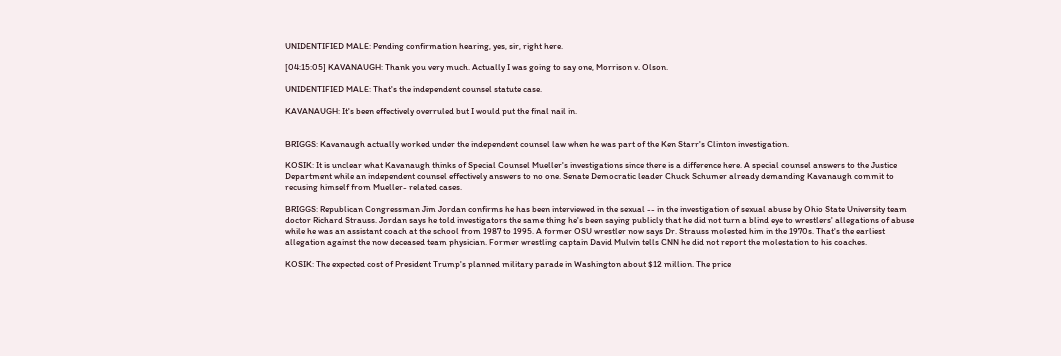UNIDENTIFIED MALE: Pending confirmation hearing, yes, sir, right here.

[04:15:05] KAVANAUGH: Thank you very much. Actually I was going to say one, Morrison v. Olson.

UNIDENTIFIED MALE: That's the independent counsel statute case.

KAVANAUGH: It's been effectively overruled but I would put the final nail in.


BRIGGS: Kavanaugh actually worked under the independent counsel law when he was part of the Ken Starr's Clinton investigation.

KOSIK: It is unclear what Kavanaugh thinks of Special Counsel Mueller's investigations since there is a difference here. A special counsel answers to the Justice Department while an independent counsel effectively answers to no one. Senate Democratic leader Chuck Schumer already demanding Kavanaugh commit to recusing himself from Mueller- related cases.

BRIGGS: Republican Congressman Jim Jordan confirms he has been interviewed in the sexual -- in the investigation of sexual abuse by Ohio State University team doctor Richard Strauss. Jordan says he told investigators the same thing he's been saying publicly that he did not turn a blind eye to wrestlers' allegations of abuse while he was an assistant coach at the school from 1987 to 1995. A former OSU wrestler now says Dr. Strauss molested him in the 1970s. That's the earliest allegation against the now deceased team physician. Former wrestling captain David Mulvin tells CNN he did not report the molestation to his coaches.

KOSIK: The expected cost of President Trump's planned military parade in Washington about $12 million. The price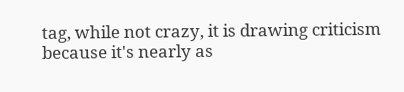tag, while not crazy, it is drawing criticism because it's nearly as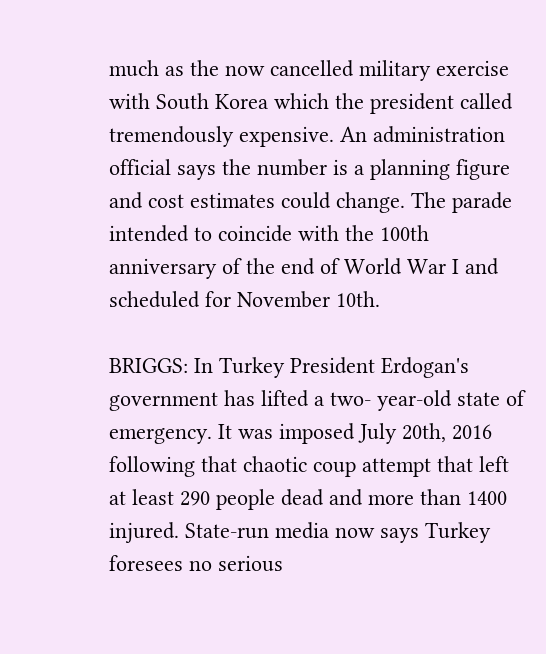much as the now cancelled military exercise with South Korea which the president called tremendously expensive. An administration official says the number is a planning figure and cost estimates could change. The parade intended to coincide with the 100th anniversary of the end of World War I and scheduled for November 10th.

BRIGGS: In Turkey President Erdogan's government has lifted a two- year-old state of emergency. It was imposed July 20th, 2016 following that chaotic coup attempt that left at least 290 people dead and more than 1400 injured. State-run media now says Turkey foresees no serious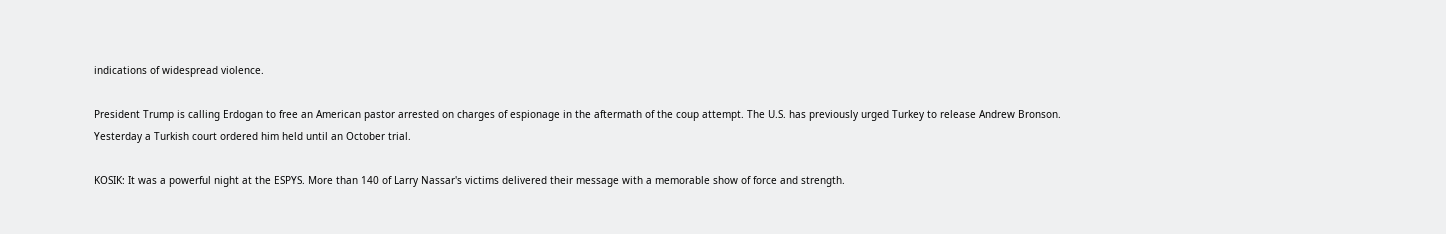indications of widespread violence.

President Trump is calling Erdogan to free an American pastor arrested on charges of espionage in the aftermath of the coup attempt. The U.S. has previously urged Turkey to release Andrew Bronson. Yesterday a Turkish court ordered him held until an October trial.

KOSIK: It was a powerful night at the ESPYS. More than 140 of Larry Nassar's victims delivered their message with a memorable show of force and strength.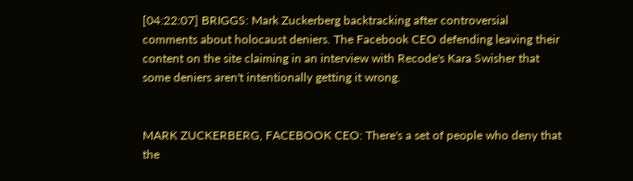[04:22:07] BRIGGS: Mark Zuckerberg backtracking after controversial comments about holocaust deniers. The Facebook CEO defending leaving their content on the site claiming in an interview with Recode's Kara Swisher that some deniers aren't intentionally getting it wrong.


MARK ZUCKERBERG, FACEBOOK CEO: There's a set of people who deny that the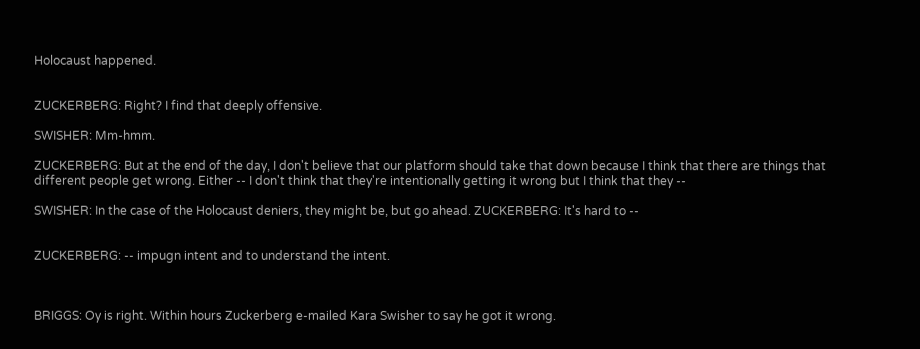Holocaust happened.


ZUCKERBERG: Right? I find that deeply offensive.

SWISHER: Mm-hmm.

ZUCKERBERG: But at the end of the day, I don't believe that our platform should take that down because I think that there are things that different people get wrong. Either -- I don't think that they're intentionally getting it wrong but I think that they --

SWISHER: In the case of the Holocaust deniers, they might be, but go ahead. ZUCKERBERG: It's hard to --


ZUCKERBERG: -- impugn intent and to understand the intent.



BRIGGS: Oy is right. Within hours Zuckerberg e-mailed Kara Swisher to say he got it wrong.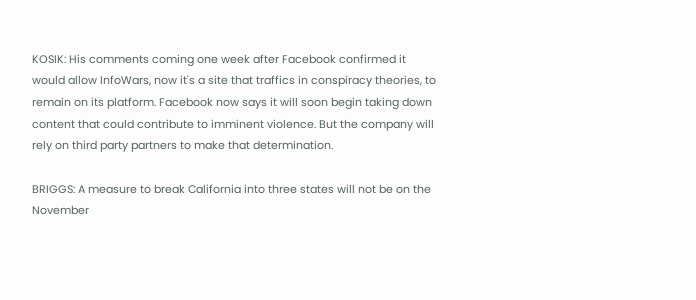KOSIK: His comments coming one week after Facebook confirmed it would allow InfoWars, now it's a site that traffics in conspiracy theories, to remain on its platform. Facebook now says it will soon begin taking down content that could contribute to imminent violence. But the company will rely on third party partners to make that determination.

BRIGGS: A measure to break California into three states will not be on the November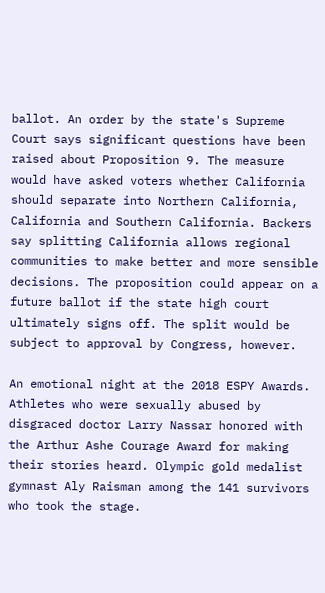ballot. An order by the state's Supreme Court says significant questions have been raised about Proposition 9. The measure would have asked voters whether California should separate into Northern California, California and Southern California. Backers say splitting California allows regional communities to make better and more sensible decisions. The proposition could appear on a future ballot if the state high court ultimately signs off. The split would be subject to approval by Congress, however.

An emotional night at the 2018 ESPY Awards. Athletes who were sexually abused by disgraced doctor Larry Nassar honored with the Arthur Ashe Courage Award for making their stories heard. Olympic gold medalist gymnast Aly Raisman among the 141 survivors who took the stage.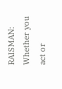RAISMAN: Whether you act or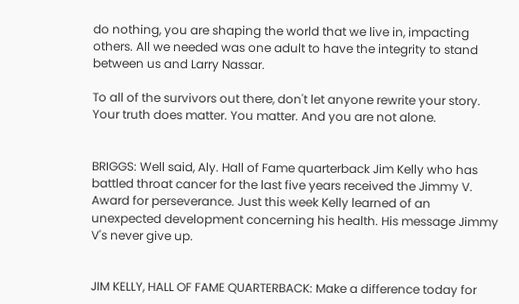do nothing, you are shaping the world that we live in, impacting others. All we needed was one adult to have the integrity to stand between us and Larry Nassar.

To all of the survivors out there, don't let anyone rewrite your story. Your truth does matter. You matter. And you are not alone.


BRIGGS: Well said, Aly. Hall of Fame quarterback Jim Kelly who has battled throat cancer for the last five years received the Jimmy V. Award for perseverance. Just this week Kelly learned of an unexpected development concerning his health. His message Jimmy V's never give up.


JIM KELLY, HALL OF FAME QUARTERBACK: Make a difference today for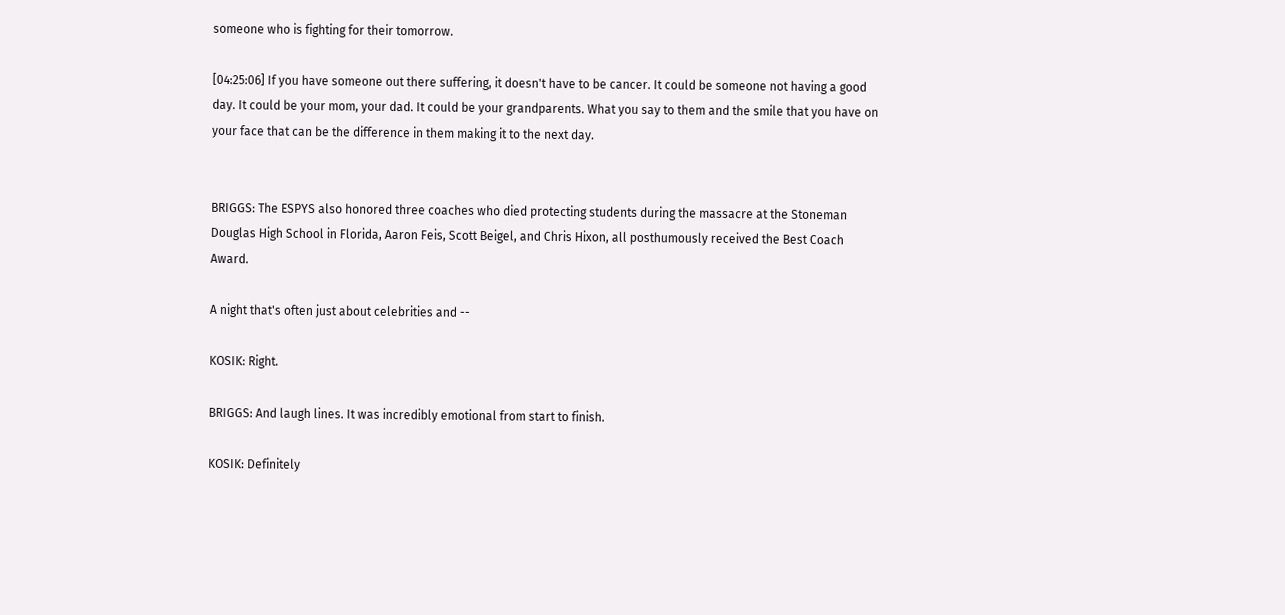someone who is fighting for their tomorrow.

[04:25:06] If you have someone out there suffering, it doesn't have to be cancer. It could be someone not having a good day. It could be your mom, your dad. It could be your grandparents. What you say to them and the smile that you have on your face that can be the difference in them making it to the next day.


BRIGGS: The ESPYS also honored three coaches who died protecting students during the massacre at the Stoneman Douglas High School in Florida, Aaron Feis, Scott Beigel, and Chris Hixon, all posthumously received the Best Coach Award.

A night that's often just about celebrities and --

KOSIK: Right.

BRIGGS: And laugh lines. It was incredibly emotional from start to finish.

KOSIK: Definitely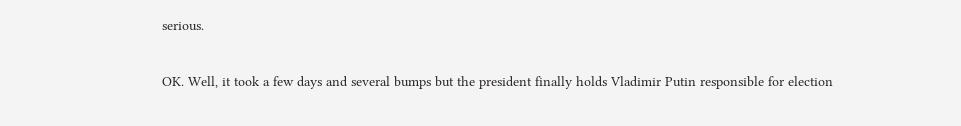serious.

OK. Well, it took a few days and several bumps but the president finally holds Vladimir Putin responsible for election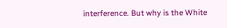interference. But why is the White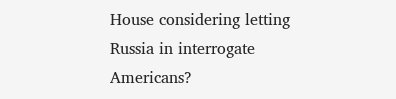House considering letting Russia in interrogate Americans?